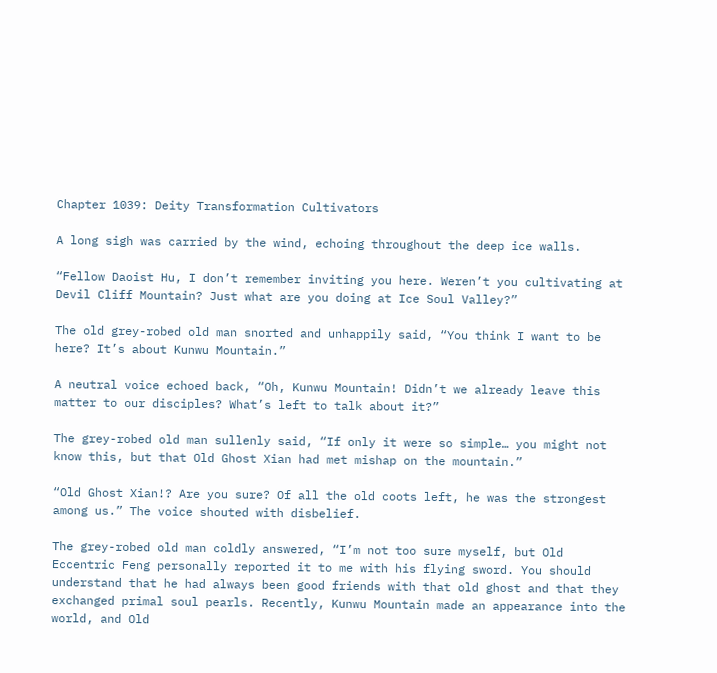Chapter 1039: Deity Transformation Cultivators

A long sigh was carried by the wind, echoing throughout the deep ice walls.

“Fellow Daoist Hu, I don’t remember inviting you here. Weren’t you cultivating at Devil Cliff Mountain? Just what are you doing at Ice Soul Valley?”

The old grey-robed old man snorted and unhappily said, “You think I want to be here? It’s about Kunwu Mountain.”

A neutral voice echoed back, “Oh, Kunwu Mountain! Didn’t we already leave this matter to our disciples? What’s left to talk about it?”

The grey-robed old man sullenly said, “If only it were so simple… you might not know this, but that Old Ghost Xian had met mishap on the mountain.”

“Old Ghost Xian!? Are you sure? Of all the old coots left, he was the strongest among us.” The voice shouted with disbelief.

The grey-robed old man coldly answered, “I’m not too sure myself, but Old Eccentric Feng personally reported it to me with his flying sword. You should understand that he had always been good friends with that old ghost and that they exchanged primal soul pearls. Recently, Kunwu Mountain made an appearance into the world, and Old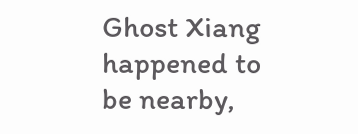Ghost Xiang happened to be nearby,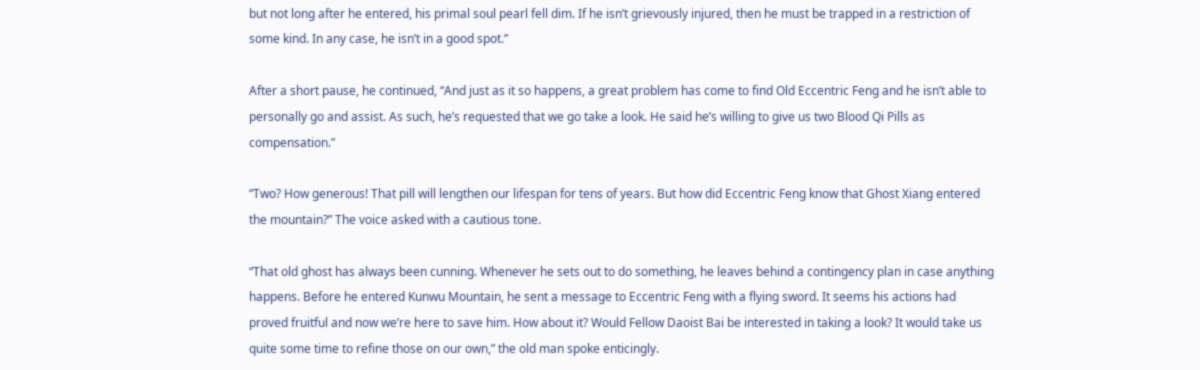but not long after he entered, his primal soul pearl fell dim. If he isn’t grievously injured, then he must be trapped in a restriction of some kind. In any case, he isn’t in a good spot.”

After a short pause, he continued, “And just as it so happens, a great problem has come to find Old Eccentric Feng and he isn’t able to personally go and assist. As such, he’s requested that we go take a look. He said he’s willing to give us two Blood Qi Pills as compensation.”

“Two? How generous! That pill will lengthen our lifespan for tens of years. But how did Eccentric Feng know that Ghost Xiang entered the mountain?” The voice asked with a cautious tone.

“That old ghost has always been cunning. Whenever he sets out to do something, he leaves behind a contingency plan in case anything happens. Before he entered Kunwu Mountain, he sent a message to Eccentric Feng with a flying sword. It seems his actions had proved fruitful and now we’re here to save him. How about it? Would Fellow Daoist Bai be interested in taking a look? It would take us quite some time to refine those on our own,” the old man spoke enticingly.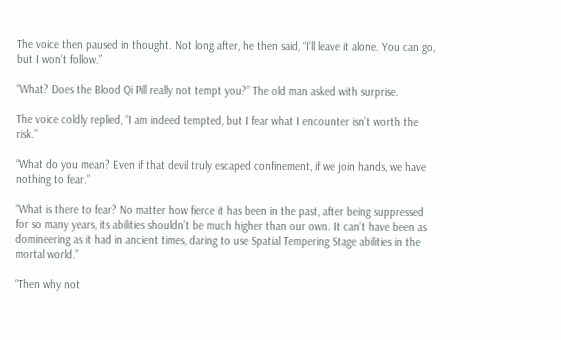The voice then paused in thought. Not long after, he then said, “I’ll leave it alone. You can go, but I won’t follow.”

“What? Does the Blood Qi Pill really not tempt you?” The old man asked with surprise.

The voice coldly replied, “I am indeed tempted, but I fear what I encounter isn’t worth the risk.”

“What do you mean? Even if that devil truly escaped confinement, if we join hands, we have nothing to fear.”

“What is there to fear? No matter how fierce it has been in the past, after being suppressed for so many years, its abilities shouldn’t be much higher than our own. It can’t have been as domineering as it had in ancient times, daring to use Spatial Tempering Stage abilities in the mortal world.”

“Then why not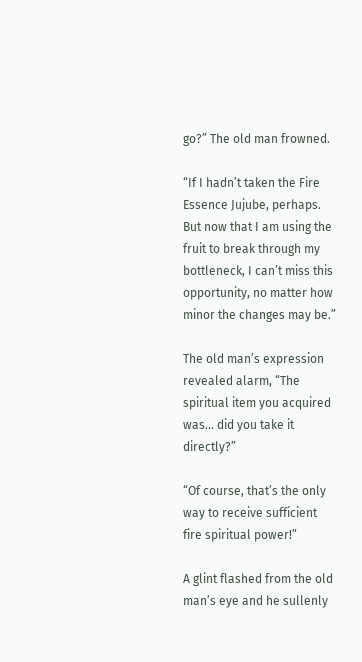go?” The old man frowned.

“If I hadn’t taken the Fire Essence Jujube, perhaps. But now that I am using the fruit to break through my bottleneck, I can’t miss this opportunity, no matter how minor the changes may be.”

The old man’s expression revealed alarm, “The spiritual item you acquired was... did you take it directly?”

“Of course, that’s the only way to receive sufficient fire spiritual power!”

A glint flashed from the old man’s eye and he sullenly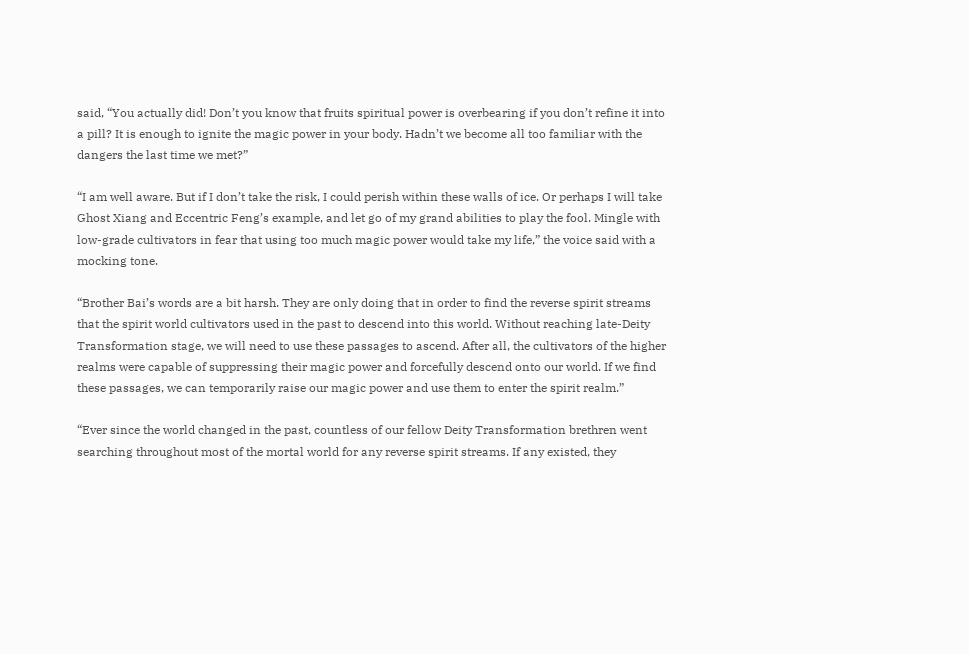said, “You actually did! Don’t you know that fruits spiritual power is overbearing if you don’t refine it into a pill? It is enough to ignite the magic power in your body. Hadn’t we become all too familiar with the dangers the last time we met?”

“I am well aware. But if I don’t take the risk, I could perish within these walls of ice. Or perhaps I will take Ghost Xiang and Eccentric Feng’s example, and let go of my grand abilities to play the fool. Mingle with low-grade cultivators in fear that using too much magic power would take my life,” the voice said with a mocking tone.

“Brother Bai’s words are a bit harsh. They are only doing that in order to find the reverse spirit streams that the spirit world cultivators used in the past to descend into this world. Without reaching late-Deity Transformation stage, we will need to use these passages to ascend. After all, the cultivators of the higher realms were capable of suppressing their magic power and forcefully descend onto our world. If we find these passages, we can temporarily raise our magic power and use them to enter the spirit realm.”

“Ever since the world changed in the past, countless of our fellow Deity Transformation brethren went searching throughout most of the mortal world for any reverse spirit streams. If any existed, they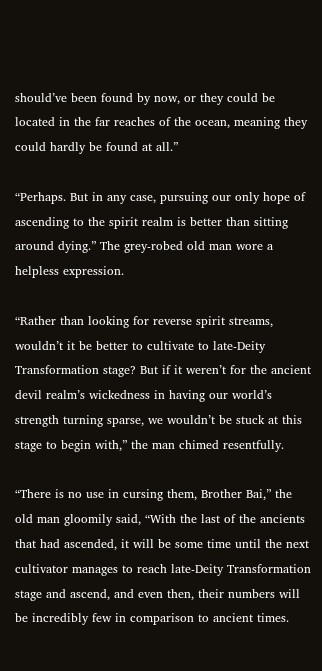should’ve been found by now, or they could be located in the far reaches of the ocean, meaning they could hardly be found at all.”

“Perhaps. But in any case, pursuing our only hope of ascending to the spirit realm is better than sitting around dying.” The grey-robed old man wore a helpless expression.

“Rather than looking for reverse spirit streams, wouldn’t it be better to cultivate to late-Deity Transformation stage? But if it weren’t for the ancient devil realm’s wickedness in having our world’s strength turning sparse, we wouldn’t be stuck at this stage to begin with,” the man chimed resentfully.

“There is no use in cursing them, Brother Bai,” the old man gloomily said, “With the last of the ancients that had ascended, it will be some time until the next cultivator manages to reach late-Deity Transformation stage and ascend, and even then, their numbers will be incredibly few in comparison to ancient times.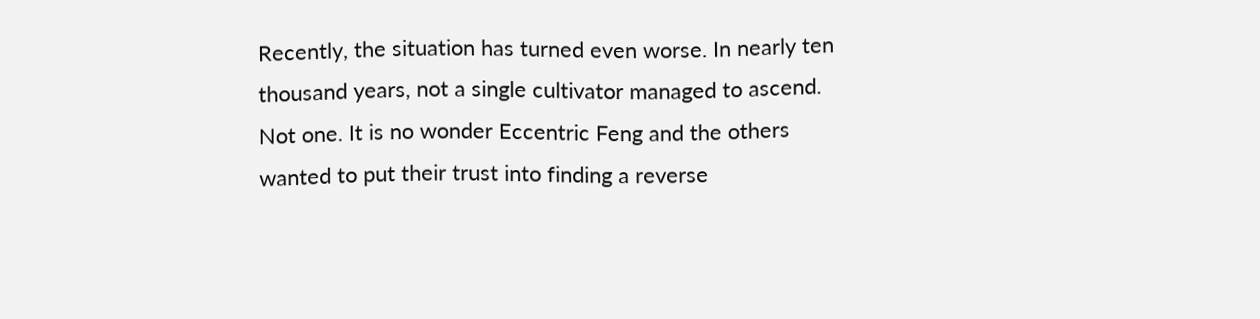Recently, the situation has turned even worse. In nearly ten thousand years, not a single cultivator managed to ascend. Not one. It is no wonder Eccentric Feng and the others wanted to put their trust into finding a reverse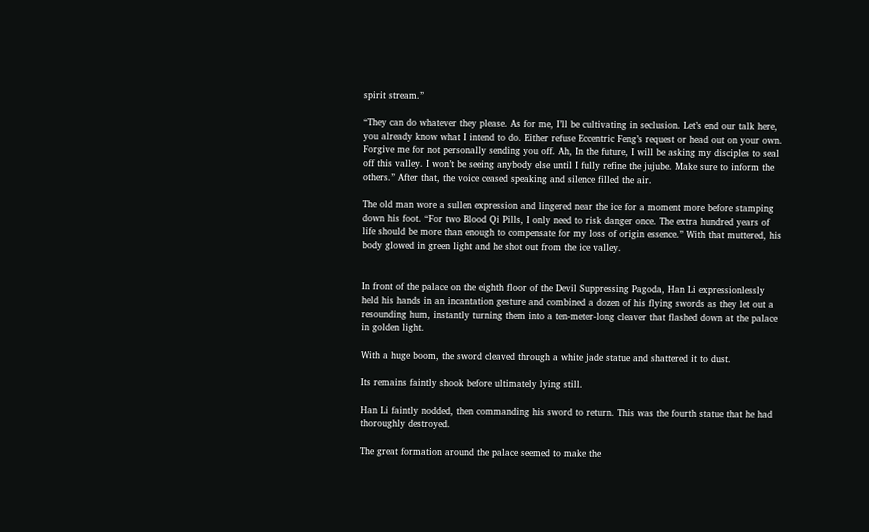spirit stream.”

“They can do whatever they please. As for me, I’ll be cultivating in seclusion. Let’s end our talk here, you already know what I intend to do. Either refuse Eccentric Feng’s request or head out on your own. Forgive me for not personally sending you off. Ah, In the future, I will be asking my disciples to seal off this valley. I won’t be seeing anybody else until I fully refine the jujube. Make sure to inform the others.” After that, the voice ceased speaking and silence filled the air.

The old man wore a sullen expression and lingered near the ice for a moment more before stamping down his foot. “For two Blood Qi Pills, I only need to risk danger once. The extra hundred years of life should be more than enough to compensate for my loss of origin essence.” With that muttered, his body glowed in green light and he shot out from the ice valley.


In front of the palace on the eighth floor of the Devil Suppressing Pagoda, Han Li expressionlessly held his hands in an incantation gesture and combined a dozen of his flying swords as they let out a resounding hum, instantly turning them into a ten-meter-long cleaver that flashed down at the palace in golden light.

With a huge boom, the sword cleaved through a white jade statue and shattered it to dust.

Its remains faintly shook before ultimately lying still.

Han Li faintly nodded, then commanding his sword to return. This was the fourth statue that he had thoroughly destroyed.

The great formation around the palace seemed to make the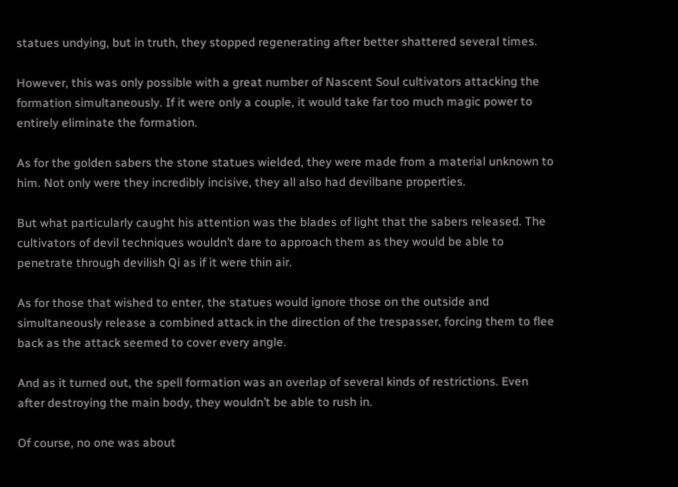statues undying, but in truth, they stopped regenerating after better shattered several times.

However, this was only possible with a great number of Nascent Soul cultivators attacking the formation simultaneously. If it were only a couple, it would take far too much magic power to entirely eliminate the formation.

As for the golden sabers the stone statues wielded, they were made from a material unknown to him. Not only were they incredibly incisive, they all also had devilbane properties.

But what particularly caught his attention was the blades of light that the sabers released. The cultivators of devil techniques wouldn’t dare to approach them as they would be able to penetrate through devilish Qi as if it were thin air.

As for those that wished to enter, the statues would ignore those on the outside and simultaneously release a combined attack in the direction of the trespasser, forcing them to flee back as the attack seemed to cover every angle.

And as it turned out, the spell formation was an overlap of several kinds of restrictions. Even after destroying the main body, they wouldn’t be able to rush in.

Of course, no one was about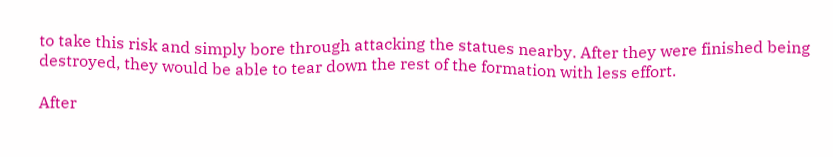to take this risk and simply bore through attacking the statues nearby. After they were finished being destroyed, they would be able to tear down the rest of the formation with less effort.

After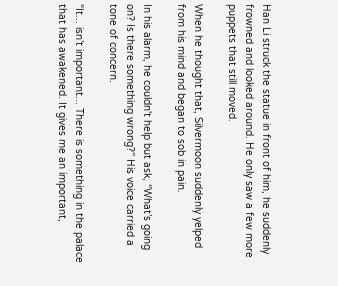Han Li struck the statue in front of him, he suddenly frowned and looked around. He only saw a few more puppets that still moved.

When he thought that, Silvermoon suddenly yelped from his mind and began to sob in pain.

In his alarm, he couldn't help but ask, “What’s going on? Is there something wrong?” His voice carried a tone of concern.

“It... isn’t important... There is something in the palace that has awakened. It gives me an important,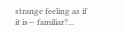strange feeling as if it is— familiar?...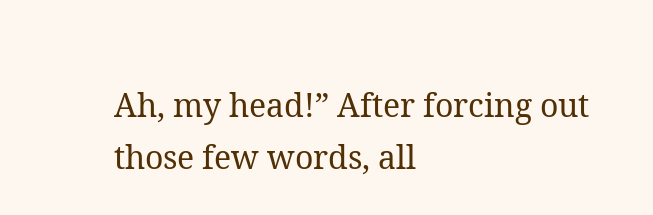Ah, my head!” After forcing out those few words, all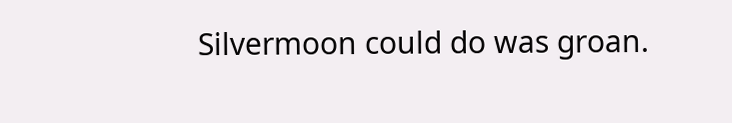Silvermoon could do was groan.